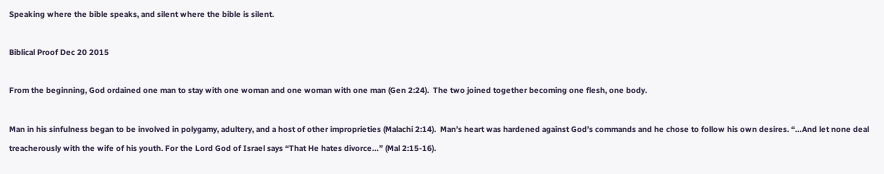Speaking where the bible speaks, and silent where the bible is silent.

Biblical Proof Dec 20 2015

From the beginning, God ordained one man to stay with one woman and one woman with one man (Gen 2:24).  The two joined together becoming one flesh, one body.

Man in his sinfulness began to be involved in polygamy, adultery, and a host of other improprieties (Malachi 2:14).  Man’s heart was hardened against God’s commands and he chose to follow his own desires. “…And let none deal treacherously with the wife of his youth. For the Lord God of Israel says “That He hates divorce…” (Mal 2:15-16).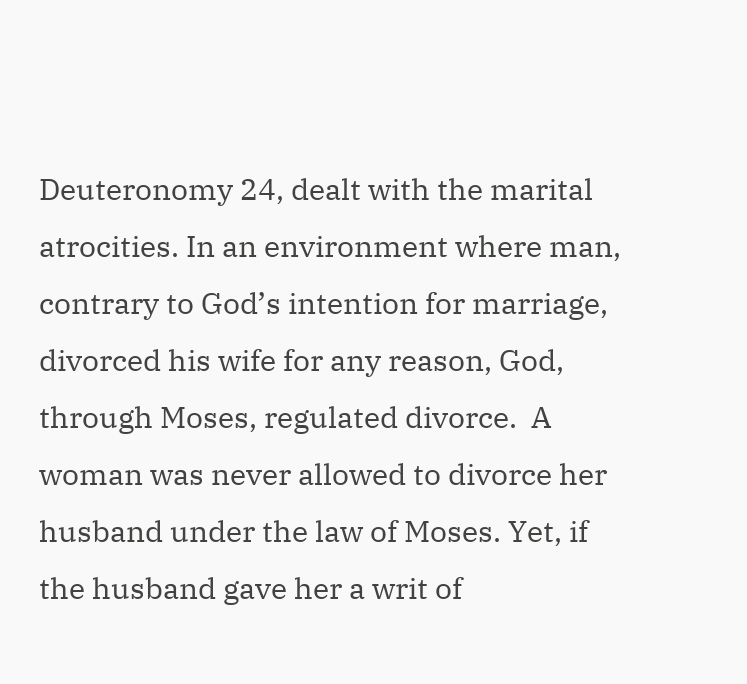Deuteronomy 24, dealt with the marital atrocities. In an environment where man, contrary to God’s intention for marriage, divorced his wife for any reason, God, through Moses, regulated divorce.  A woman was never allowed to divorce her husband under the law of Moses. Yet, if the husband gave her a writ of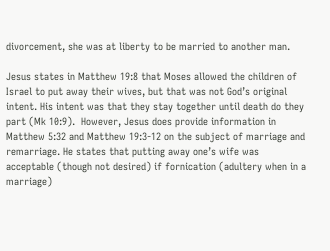divorcement, she was at liberty to be married to another man.

Jesus states in Matthew 19:8 that Moses allowed the children of Israel to put away their wives, but that was not God’s original intent. His intent was that they stay together until death do they part (Mk 10:9).  However, Jesus does provide information in Matthew 5:32 and Matthew 19:3-12 on the subject of marriage and remarriage. He states that putting away one’s wife was acceptable (though not desired) if fornication (adultery when in a marriage)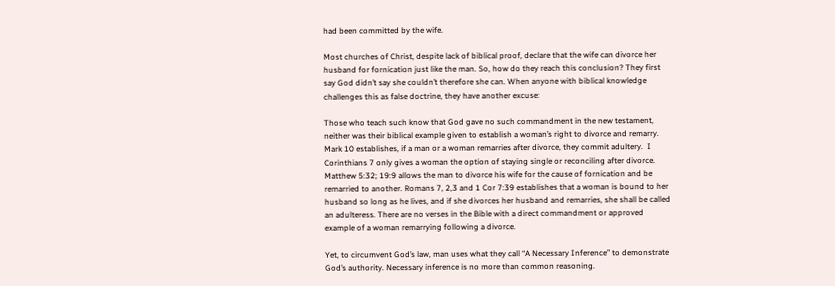had been committed by the wife.

Most churches of Christ, despite lack of biblical proof, declare that the wife can divorce her husband for fornication just like the man. So, how do they reach this conclusion? They first say God didn’t say she couldn’t therefore she can. When anyone with biblical knowledge challenges this as false doctrine, they have another excuse:

Those who teach such know that God gave no such commandment in the new testament, neither was their biblical example given to establish a woman’s right to divorce and remarry. Mark 10 establishes, if a man or a woman remarries after divorce, they commit adultery.  I Corinthians 7 only gives a woman the option of staying single or reconciling after divorce. Matthew 5:32; 19:9 allows the man to divorce his wife for the cause of fornication and be remarried to another. Romans 7, 2,3 and 1 Cor 7:39 establishes that a woman is bound to her husband so long as he lives, and if she divorces her husband and remarries, she shall be called an adulteress. There are no verses in the Bible with a direct commandment or approved example of a woman remarrying following a divorce.

Yet, to circumvent God’s law, man uses what they call “A Necessary Inference” to demonstrate God’s authority. Necessary inference is no more than common reasoning.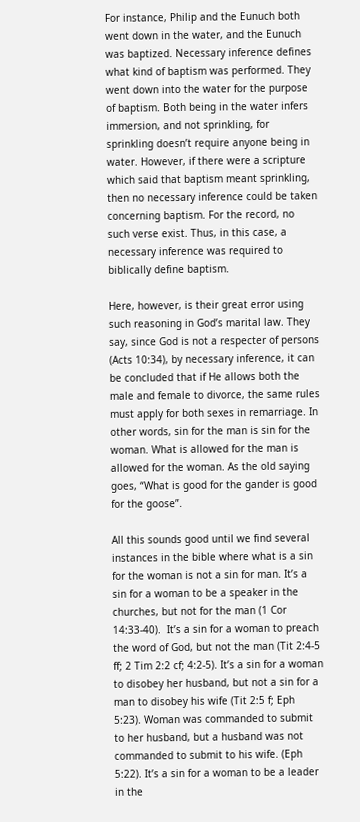For instance, Philip and the Eunuch both went down in the water, and the Eunuch was baptized. Necessary inference defines what kind of baptism was performed. They went down into the water for the purpose of baptism. Both being in the water infers immersion, and not sprinkling, for sprinkling doesn’t require anyone being in water. However, if there were a scripture which said that baptism meant sprinkling, then no necessary inference could be taken concerning baptism. For the record, no such verse exist. Thus, in this case, a necessary inference was required to biblically define baptism.

Here, however, is their great error using such reasoning in God’s marital law. They say, since God is not a respecter of persons (Acts 10:34), by necessary inference, it can be concluded that if He allows both the male and female to divorce, the same rules must apply for both sexes in remarriage. In other words, sin for the man is sin for the woman. What is allowed for the man is allowed for the woman. As the old saying goes, “What is good for the gander is good for the goose”.

All this sounds good until we find several instances in the bible where what is a sin for the woman is not a sin for man. It’s a sin for a woman to be a speaker in the churches, but not for the man (1 Cor 14:33-40).  It’s a sin for a woman to preach the word of God, but not the man (Tit 2:4-5 ff; 2 Tim 2:2 cf; 4:2-5). It’s a sin for a woman to disobey her husband, but not a sin for a man to disobey his wife (Tit 2:5 f; Eph 5:23). Woman was commanded to submit to her husband, but a husband was not commanded to submit to his wife. (Eph 5:22). It’s a sin for a woman to be a leader in the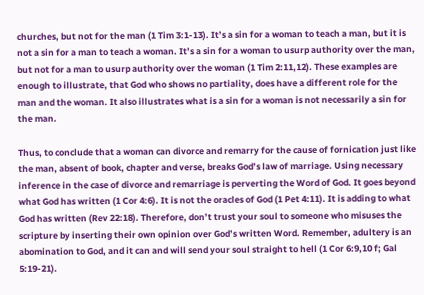churches, but not for the man (1 Tim 3:1-13). It’s a sin for a woman to teach a man, but it is not a sin for a man to teach a woman. It’s a sin for a woman to usurp authority over the man, but not for a man to usurp authority over the woman (1 Tim 2:11,12). These examples are enough to illustrate, that God who shows no partiality, does have a different role for the man and the woman. It also illustrates what is a sin for a woman is not necessarily a sin for the man.

Thus, to conclude that a woman can divorce and remarry for the cause of fornication just like the man, absent of book, chapter and verse, breaks God’s law of marriage. Using necessary inference in the case of divorce and remarriage is perverting the Word of God. It goes beyond what God has written (1 Cor 4:6). It is not the oracles of God (1 Pet 4:11). It is adding to what God has written (Rev 22:18). Therefore, don’t trust your soul to someone who misuses the scripture by inserting their own opinion over God’s written Word. Remember, adultery is an abomination to God, and it can and will send your soul straight to hell (1 Cor 6:9,10 f; Gal 5:19-21).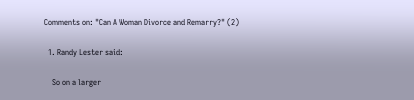Comments on: "Can A Woman Divorce and Remarry?" (2)

  1. Randy Lester said:

    So on a larger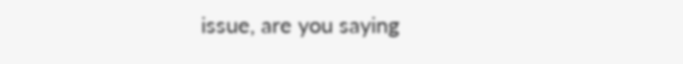issue, are you saying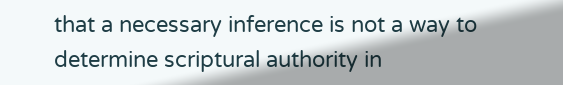that a necessary inference is not a way to determine scriptural authority in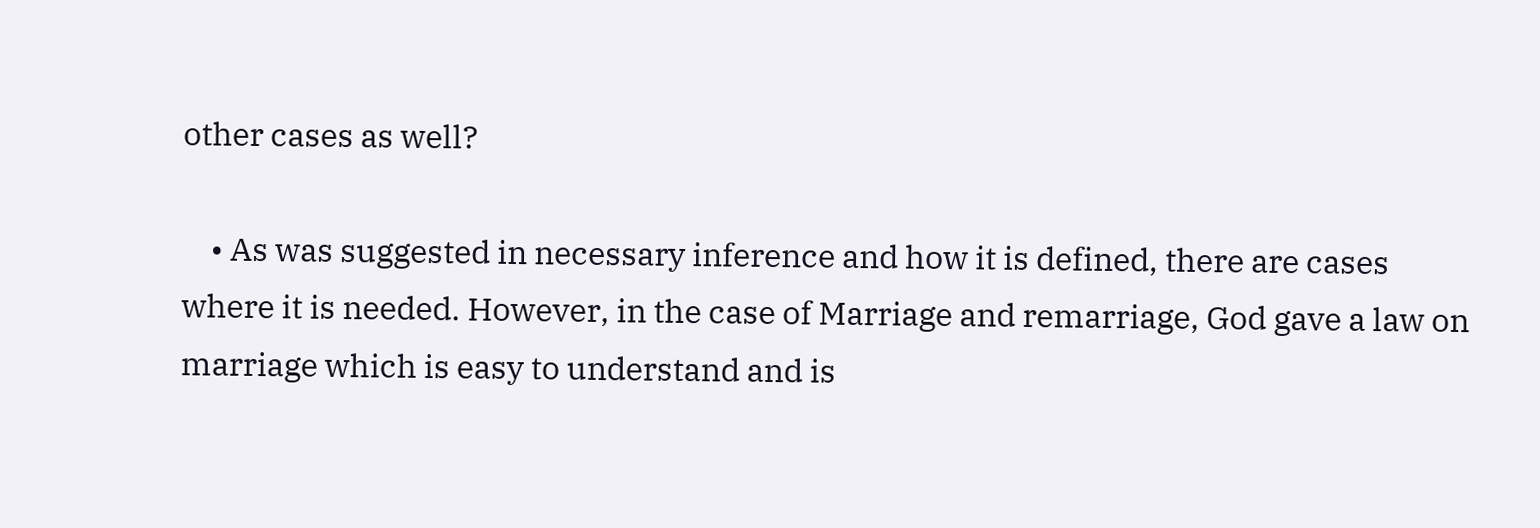other cases as well?

    • As was suggested in necessary inference and how it is defined, there are cases where it is needed. However, in the case of Marriage and remarriage, God gave a law on marriage which is easy to understand and is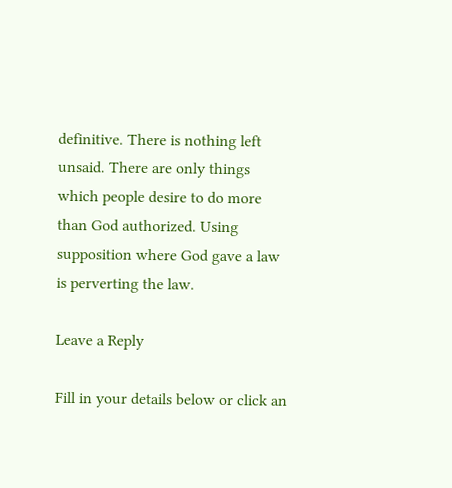definitive. There is nothing left unsaid. There are only things which people desire to do more than God authorized. Using supposition where God gave a law is perverting the law.

Leave a Reply

Fill in your details below or click an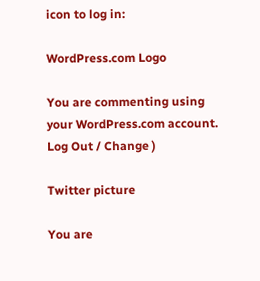icon to log in:

WordPress.com Logo

You are commenting using your WordPress.com account. Log Out / Change )

Twitter picture

You are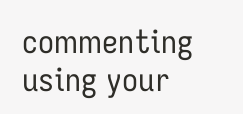commenting using your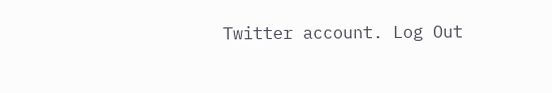Twitter account. Log Out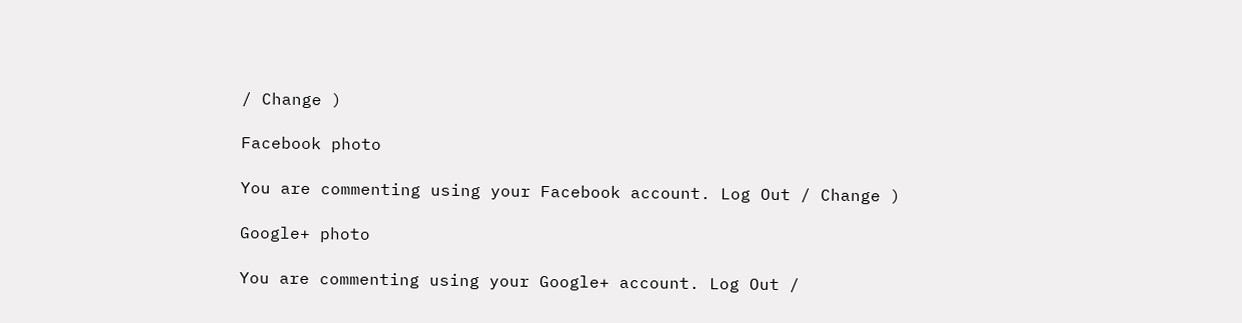/ Change )

Facebook photo

You are commenting using your Facebook account. Log Out / Change )

Google+ photo

You are commenting using your Google+ account. Log Out /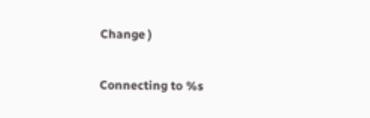Change )

Connecting to %s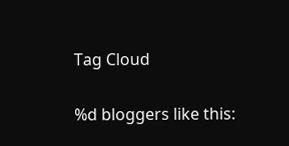Tag Cloud

%d bloggers like this: